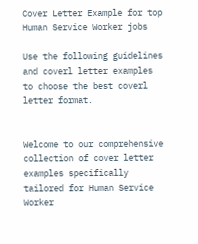Cover Letter Example for top Human Service Worker jobs

Use the following guidelines and coverl letter examples to choose the best coverl letter format.


Welcome to our comprehensive collection of cover letter examples specifically tailored for Human Service Worker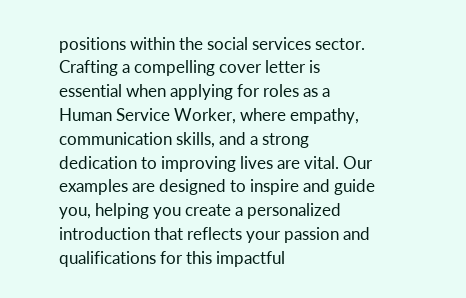positions within the social services sector. Crafting a compelling cover letter is essential when applying for roles as a Human Service Worker, where empathy, communication skills, and a strong dedication to improving lives are vital. Our examples are designed to inspire and guide you, helping you create a personalized introduction that reflects your passion and qualifications for this impactful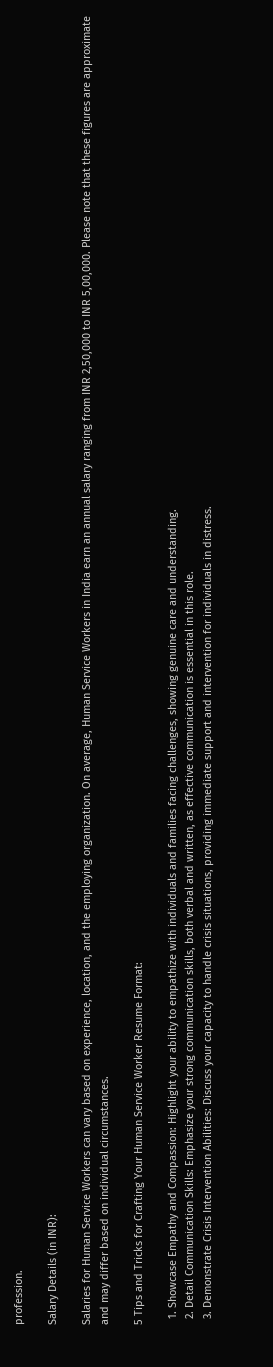profession.

Salary Details (in INR):

Salaries for Human Service Workers can vary based on experience, location, and the employing organization. On average, Human Service Workers in India earn an annual salary ranging from INR 2,50,000 to INR 5,00,000. Please note that these figures are approximate and may differ based on individual circumstances.

5 Tips and Tricks for Crafting Your Human Service Worker Resume Format:

  1. Showcase Empathy and Compassion: Highlight your ability to empathize with individuals and families facing challenges, showing genuine care and understanding.
  2. Detail Communication Skills: Emphasize your strong communication skills, both verbal and written, as effective communication is essential in this role.
  3. Demonstrate Crisis Intervention Abilities: Discuss your capacity to handle crisis situations, providing immediate support and intervention for individuals in distress.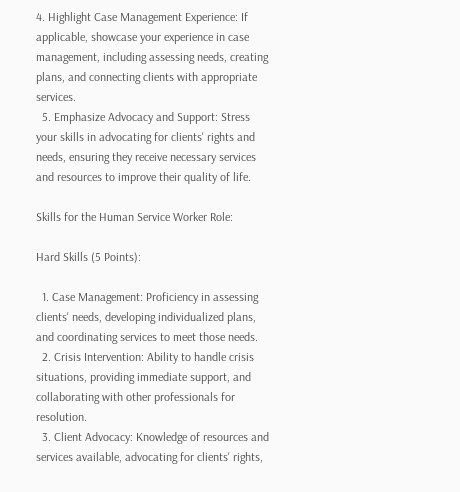4. Highlight Case Management Experience: If applicable, showcase your experience in case management, including assessing needs, creating plans, and connecting clients with appropriate services.
  5. Emphasize Advocacy and Support: Stress your skills in advocating for clients' rights and needs, ensuring they receive necessary services and resources to improve their quality of life.

Skills for the Human Service Worker Role:

Hard Skills (5 Points):

  1. Case Management: Proficiency in assessing clients' needs, developing individualized plans, and coordinating services to meet those needs.
  2. Crisis Intervention: Ability to handle crisis situations, providing immediate support, and collaborating with other professionals for resolution.
  3. Client Advocacy: Knowledge of resources and services available, advocating for clients' rights,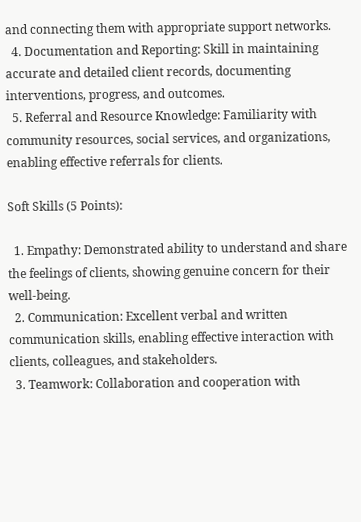and connecting them with appropriate support networks.
  4. Documentation and Reporting: Skill in maintaining accurate and detailed client records, documenting interventions, progress, and outcomes.
  5. Referral and Resource Knowledge: Familiarity with community resources, social services, and organizations, enabling effective referrals for clients.

Soft Skills (5 Points):

  1. Empathy: Demonstrated ability to understand and share the feelings of clients, showing genuine concern for their well-being.
  2. Communication: Excellent verbal and written communication skills, enabling effective interaction with clients, colleagues, and stakeholders.
  3. Teamwork: Collaboration and cooperation with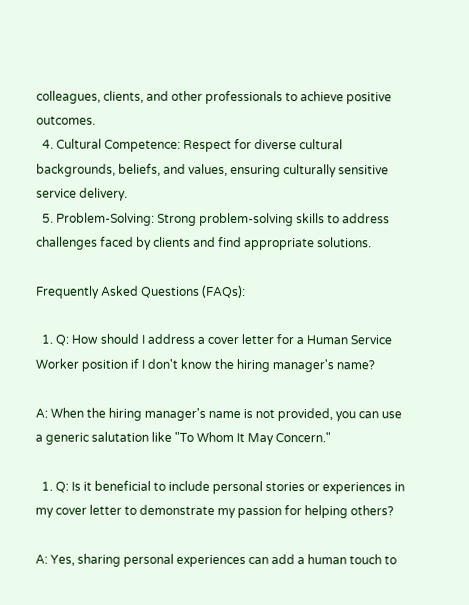colleagues, clients, and other professionals to achieve positive outcomes.
  4. Cultural Competence: Respect for diverse cultural backgrounds, beliefs, and values, ensuring culturally sensitive service delivery.
  5. Problem-Solving: Strong problem-solving skills to address challenges faced by clients and find appropriate solutions.

Frequently Asked Questions (FAQs):

  1. Q: How should I address a cover letter for a Human Service Worker position if I don't know the hiring manager's name?

A: When the hiring manager's name is not provided, you can use a generic salutation like "To Whom It May Concern."

  1. Q: Is it beneficial to include personal stories or experiences in my cover letter to demonstrate my passion for helping others?

A: Yes, sharing personal experiences can add a human touch to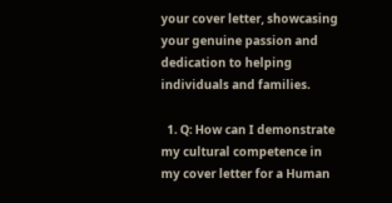your cover letter, showcasing your genuine passion and dedication to helping individuals and families.

  1. Q: How can I demonstrate my cultural competence in my cover letter for a Human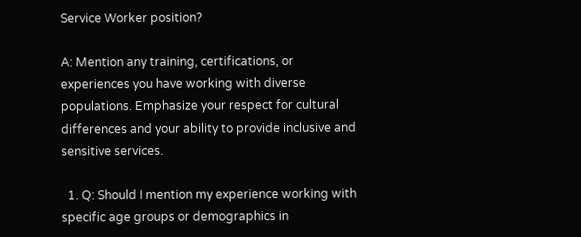Service Worker position?

A: Mention any training, certifications, or experiences you have working with diverse populations. Emphasize your respect for cultural differences and your ability to provide inclusive and sensitive services.

  1. Q: Should I mention my experience working with specific age groups or demographics in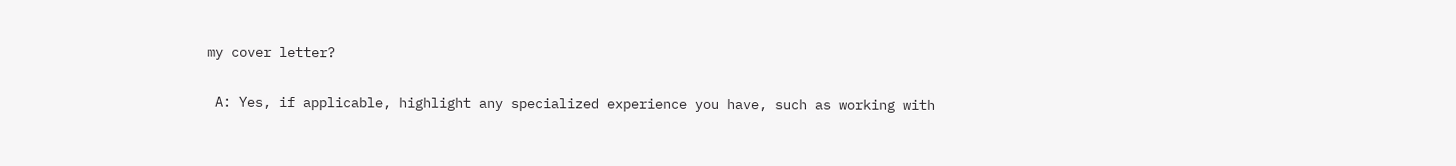my cover letter?

 A: Yes, if applicable, highlight any specialized experience you have, such as working with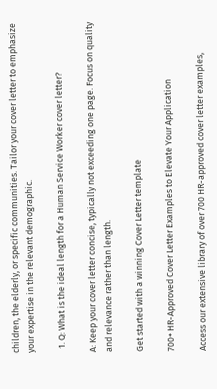children, the elderly, or specific communities. Tailor your cover letter to emphasize your expertise in the relevant demographic.

  1. Q: What is the ideal length for a Human Service Worker cover letter?

A: Keep your cover letter concise, typically not exceeding one page. Focus on quality and relevance rather than length.

Get started with a winning Cover Letter template

700+ HR-Approved Cover Letter Examples to Elevate Your Application

Access our extensive library of over 700 HR-approved cover letter examples,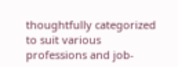thoughtfully categorized to suit various professions and job-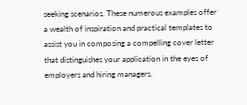seeking scenarios. These numerous examples offer a wealth of inspiration and practical templates to assist you in composing a compelling cover letter that distinguishes your application in the eyes of employers and hiring managers.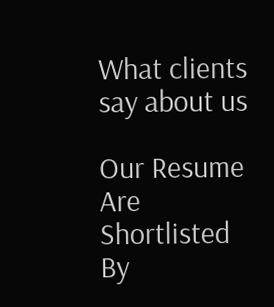What clients say about us

Our Resume Are Shortlisted By